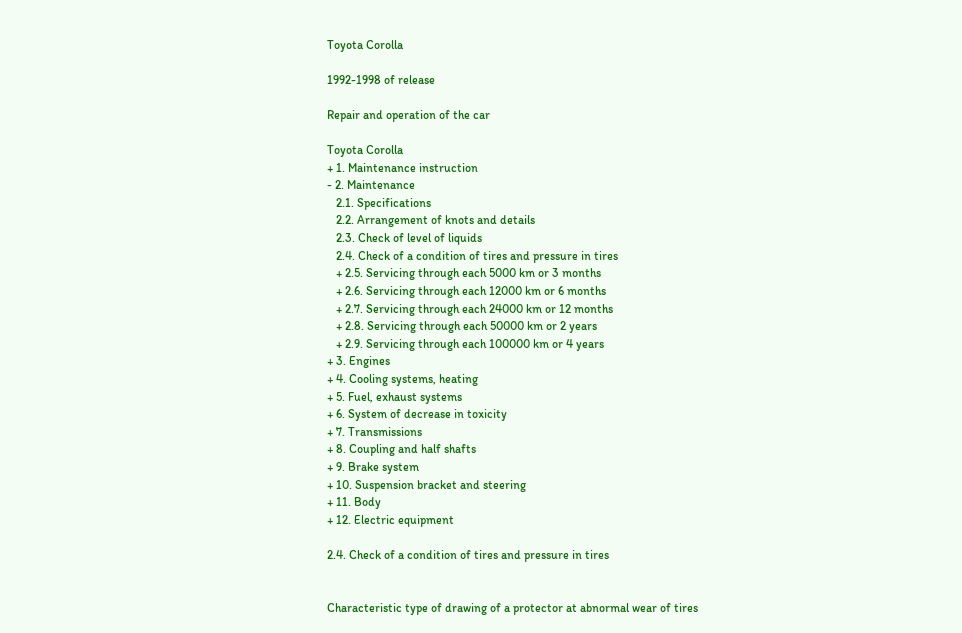Toyota Corolla

1992-1998 of release

Repair and operation of the car

Toyota Corolla
+ 1. Maintenance instruction
- 2. Maintenance
   2.1. Specifications
   2.2. Arrangement of knots and details
   2.3. Check of level of liquids
   2.4. Check of a condition of tires and pressure in tires
   + 2.5. Servicing through each 5000 km or 3 months
   + 2.6. Servicing through each 12000 km or 6 months
   + 2.7. Servicing through each 24000 km or 12 months
   + 2.8. Servicing through each 50000 km or 2 years
   + 2.9. Servicing through each 100000 km or 4 years
+ 3. Engines
+ 4. Cooling systems, heating
+ 5. Fuel, exhaust systems
+ 6. System of decrease in toxicity
+ 7. Transmissions
+ 8. Coupling and half shafts
+ 9. Brake system
+ 10. Suspension bracket and steering
+ 11. Body
+ 12. Electric equipment

2.4. Check of a condition of tires and pressure in tires


Characteristic type of drawing of a protector at abnormal wear of tires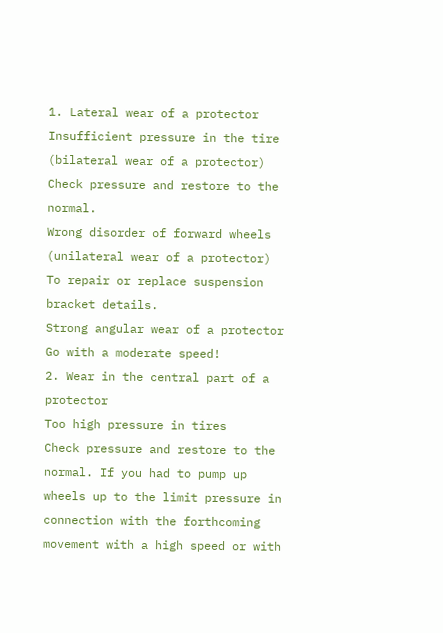1. Lateral wear of a protector
Insufficient pressure in the tire (bilateral wear of a protector)
Check pressure and restore to the normal.
Wrong disorder of forward wheels (unilateral wear of a protector)
To repair or replace suspension bracket details.
Strong angular wear of a protector
Go with a moderate speed!
2. Wear in the central part of a protector
Too high pressure in tires
Check pressure and restore to the normal. If you had to pump up wheels up to the limit pressure in connection with the forthcoming movement with a high speed or with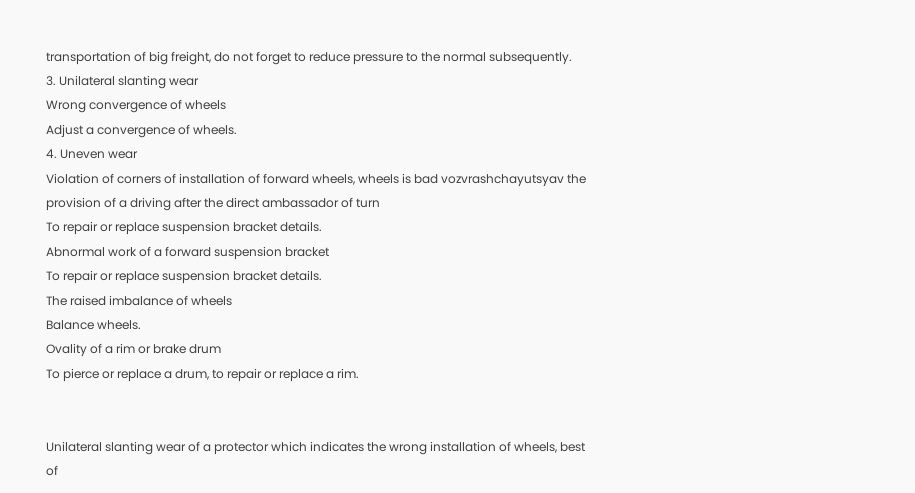transportation of big freight, do not forget to reduce pressure to the normal subsequently.
3. Unilateral slanting wear
Wrong convergence of wheels
Adjust a convergence of wheels.
4. Uneven wear
Violation of corners of installation of forward wheels, wheels is bad vozvrashchayutsyav the provision of a driving after the direct ambassador of turn
To repair or replace suspension bracket details.
Abnormal work of a forward suspension bracket
To repair or replace suspension bracket details.
The raised imbalance of wheels
Balance wheels.
Ovality of a rim or brake drum
To pierce or replace a drum, to repair or replace a rim.


Unilateral slanting wear of a protector which indicates the wrong installation of wheels, best of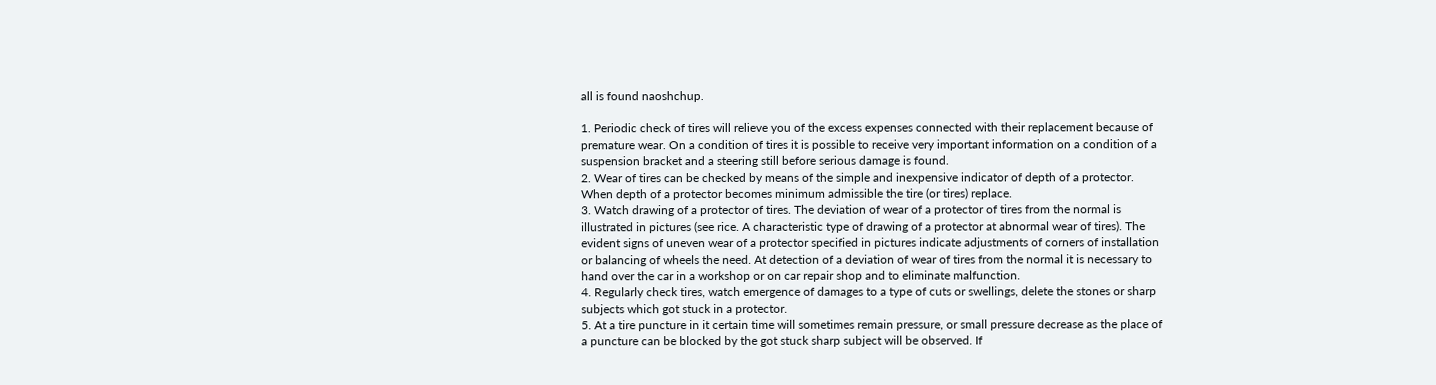all is found naoshchup.

1. Periodic check of tires will relieve you of the excess expenses connected with their replacement because of premature wear. On a condition of tires it is possible to receive very important information on a condition of a suspension bracket and a steering still before serious damage is found.
2. Wear of tires can be checked by means of the simple and inexpensive indicator of depth of a protector. When depth of a protector becomes minimum admissible the tire (or tires) replace.
3. Watch drawing of a protector of tires. The deviation of wear of a protector of tires from the normal is illustrated in pictures (see rice. A characteristic type of drawing of a protector at abnormal wear of tires). The evident signs of uneven wear of a protector specified in pictures indicate adjustments of corners of installation or balancing of wheels the need. At detection of a deviation of wear of tires from the normal it is necessary to hand over the car in a workshop or on car repair shop and to eliminate malfunction.
4. Regularly check tires, watch emergence of damages to a type of cuts or swellings, delete the stones or sharp subjects which got stuck in a protector.
5. At a tire puncture in it certain time will sometimes remain pressure, or small pressure decrease as the place of a puncture can be blocked by the got stuck sharp subject will be observed. If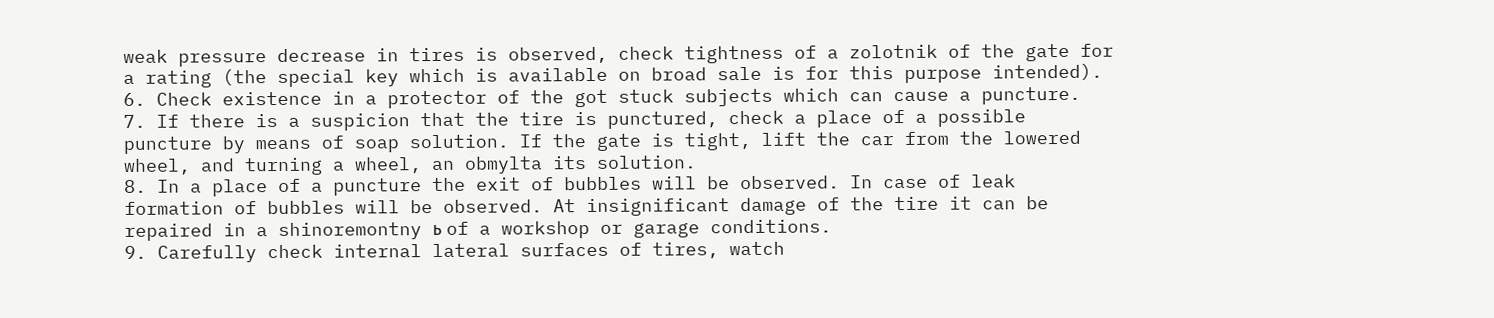weak pressure decrease in tires is observed, check tightness of a zolotnik of the gate for a rating (the special key which is available on broad sale is for this purpose intended).
6. Check existence in a protector of the got stuck subjects which can cause a puncture.
7. If there is a suspicion that the tire is punctured, check a place of a possible puncture by means of soap solution. If the gate is tight, lift the car from the lowered wheel, and turning a wheel, an obmylta its solution.
8. In a place of a puncture the exit of bubbles will be observed. In case of leak formation of bubbles will be observed. At insignificant damage of the tire it can be repaired in a shinoremontny ь of a workshop or garage conditions.
9. Carefully check internal lateral surfaces of tires, watch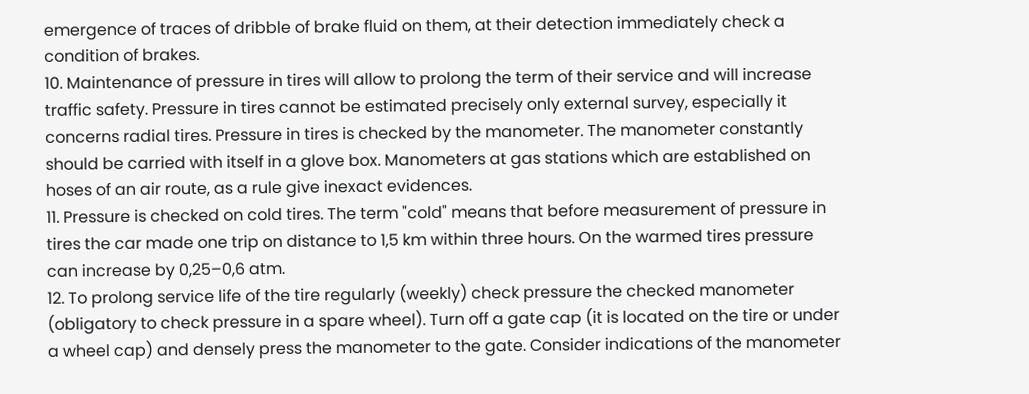emergence of traces of dribble of brake fluid on them, at their detection immediately check a condition of brakes.
10. Maintenance of pressure in tires will allow to prolong the term of their service and will increase traffic safety. Pressure in tires cannot be estimated precisely only external survey, especially it concerns radial tires. Pressure in tires is checked by the manometer. The manometer constantly should be carried with itself in a glove box. Manometers at gas stations which are established on hoses of an air route, as a rule give inexact evidences.
11. Pressure is checked on cold tires. The term "cold" means that before measurement of pressure in tires the car made one trip on distance to 1,5 km within three hours. On the warmed tires pressure can increase by 0,25–0,6 atm.
12. To prolong service life of the tire regularly (weekly) check pressure the checked manometer (obligatory to check pressure in a spare wheel). Turn off a gate cap (it is located on the tire or under a wheel cap) and densely press the manometer to the gate. Consider indications of the manometer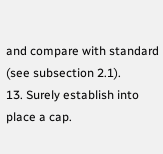and compare with standard (see subsection 2.1).
13. Surely establish into place a cap.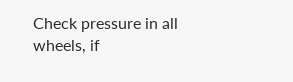Check pressure in all wheels, if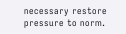necessary restore pressure to norm.